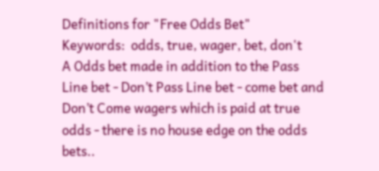Definitions for "Free Odds Bet"
Keywords:  odds, true, wager, bet, don't
A Odds bet made in addition to the Pass Line bet - Don’t Pass Line bet - come bet and Don’t Come wagers which is paid at true odds - there is no house edge on the odds bets..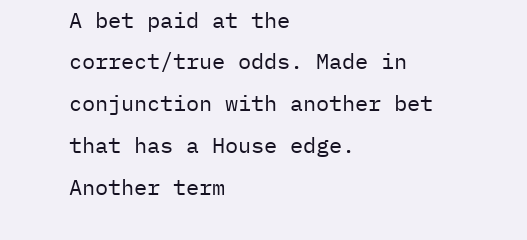A bet paid at the correct/true odds. Made in conjunction with another bet that has a House edge.
Another term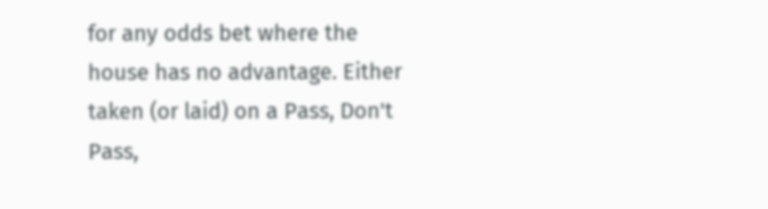for any odds bet where the house has no advantage. Either taken (or laid) on a Pass, Don't Pass,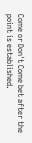Come or Don't Come bet after the point is established.